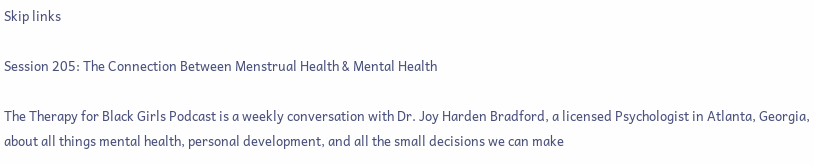Skip links

Session 205: The Connection Between Menstrual Health & Mental Health

The Therapy for Black Girls Podcast is a weekly conversation with Dr. Joy Harden Bradford, a licensed Psychologist in Atlanta, Georgia, about all things mental health, personal development, and all the small decisions we can make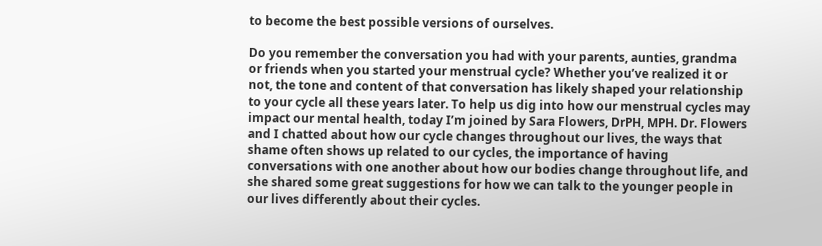to become the best possible versions of ourselves.

Do you remember the conversation you had with your parents, aunties, grandma or friends when you started your menstrual cycle? Whether you’ve realized it or not, the tone and content of that conversation has likely shaped your relationship to your cycle all these years later. To help us dig into how our menstrual cycles may impact our mental health, today I’m joined by Sara Flowers, DrPH, MPH. Dr. Flowers and I chatted about how our cycle changes throughout our lives, the ways that shame often shows up related to our cycles, the importance of having conversations with one another about how our bodies change throughout life, and she shared some great suggestions for how we can talk to the younger people in our lives differently about their cycles.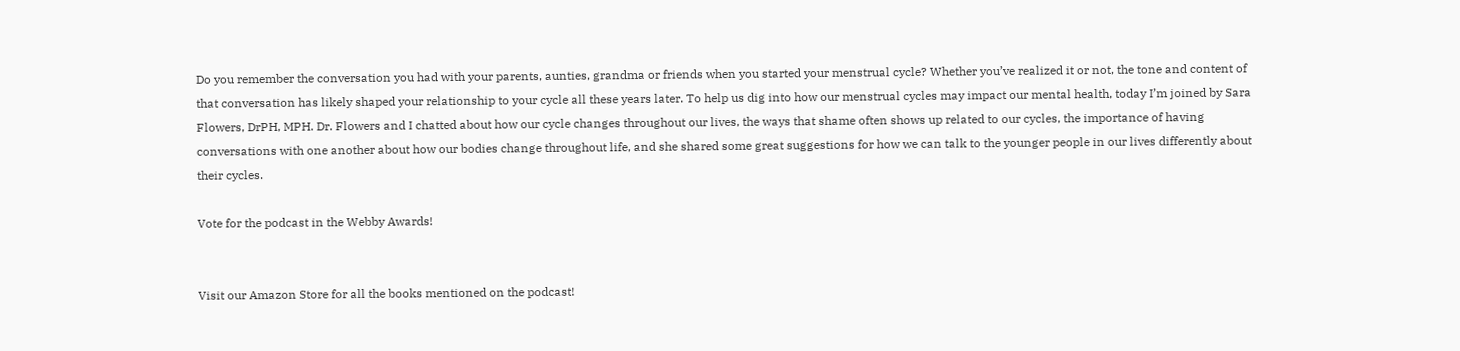Do you remember the conversation you had with your parents, aunties, grandma or friends when you started your menstrual cycle? Whether you’ve realized it or not, the tone and content of that conversation has likely shaped your relationship to your cycle all these years later. To help us dig into how our menstrual cycles may impact our mental health, today I’m joined by Sara Flowers, DrPH, MPH. Dr. Flowers and I chatted about how our cycle changes throughout our lives, the ways that shame often shows up related to our cycles, the importance of having conversations with one another about how our bodies change throughout life, and she shared some great suggestions for how we can talk to the younger people in our lives differently about their cycles.

Vote for the podcast in the Webby Awards!


Visit our Amazon Store for all the books mentioned on the podcast!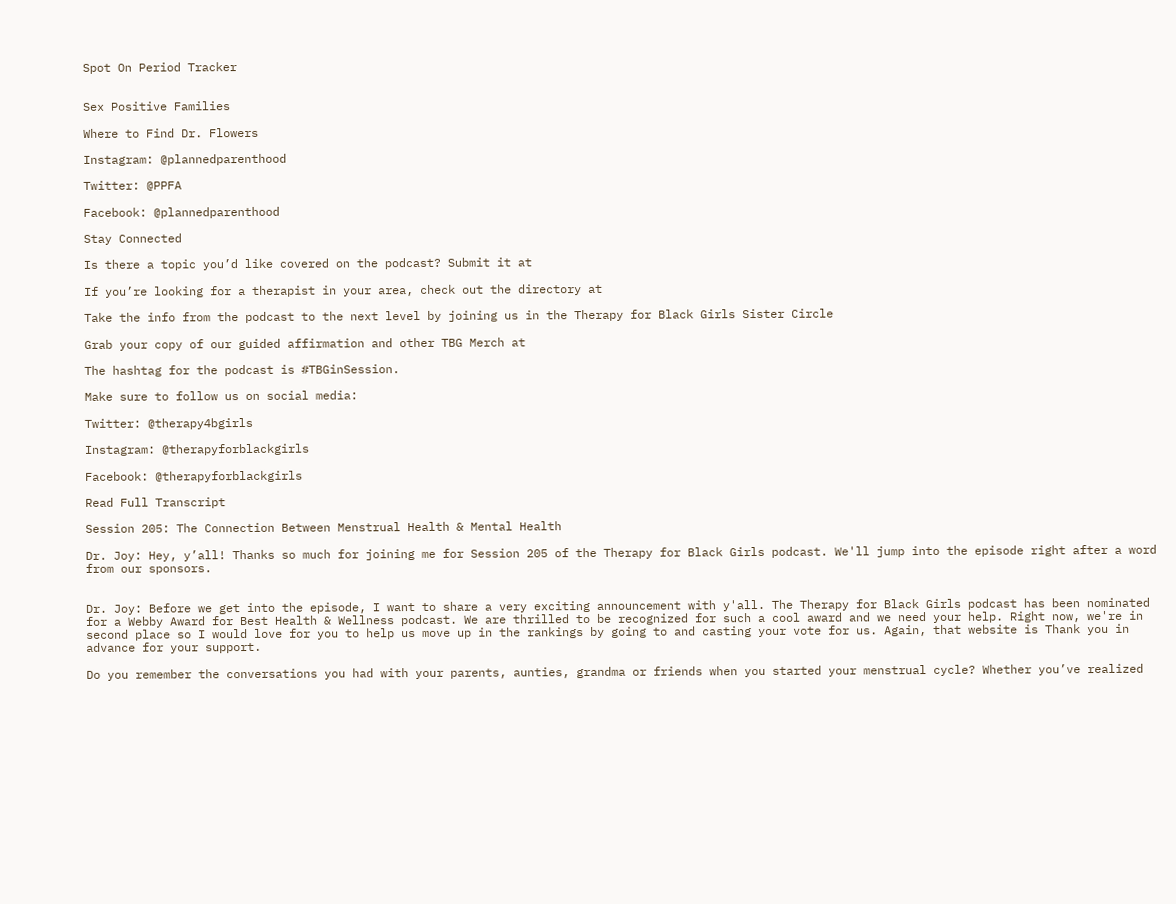Spot On Period Tracker


Sex Positive Families

Where to Find Dr. Flowers

Instagram: @plannedparenthood

Twitter: @PPFA

Facebook: @plannedparenthood

Stay Connected

Is there a topic you’d like covered on the podcast? Submit it at

If you’re looking for a therapist in your area, check out the directory at

Take the info from the podcast to the next level by joining us in the Therapy for Black Girls Sister Circle

Grab your copy of our guided affirmation and other TBG Merch at

The hashtag for the podcast is #TBGinSession.

Make sure to follow us on social media:

Twitter: @therapy4bgirls

Instagram: @therapyforblackgirls

Facebook: @therapyforblackgirls

Read Full Transcript

Session 205: The Connection Between Menstrual Health & Mental Health

Dr. Joy: Hey, y’all! Thanks so much for joining me for Session 205 of the Therapy for Black Girls podcast. We'll jump into the episode right after a word from our sponsors.


Dr. Joy: Before we get into the episode, I want to share a very exciting announcement with y'all. The Therapy for Black Girls podcast has been nominated for a Webby Award for Best Health & Wellness podcast. We are thrilled to be recognized for such a cool award and we need your help. Right now, we're in second place so I would love for you to help us move up in the rankings by going to and casting your vote for us. Again, that website is Thank you in advance for your support.

Do you remember the conversations you had with your parents, aunties, grandma or friends when you started your menstrual cycle? Whether you’ve realized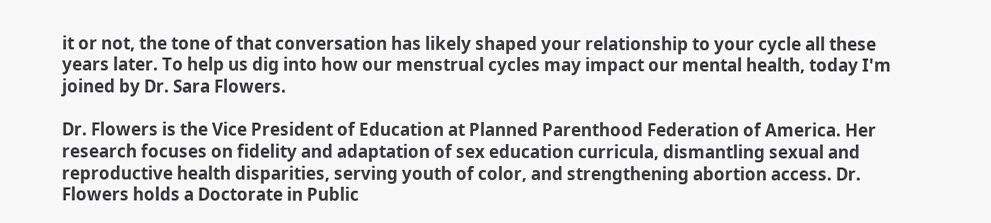it or not, the tone of that conversation has likely shaped your relationship to your cycle all these years later. To help us dig into how our menstrual cycles may impact our mental health, today I'm joined by Dr. Sara Flowers.

Dr. Flowers is the Vice President of Education at Planned Parenthood Federation of America. Her research focuses on fidelity and adaptation of sex education curricula, dismantling sexual and reproductive health disparities, serving youth of color, and strengthening abortion access. Dr. Flowers holds a Doctorate in Public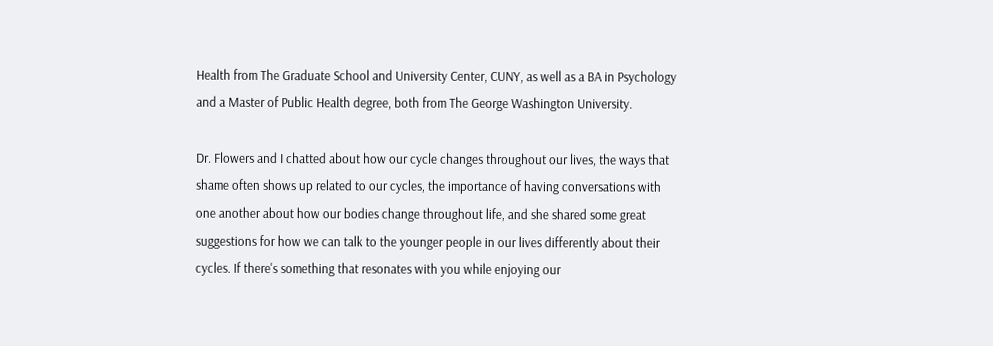Health from The Graduate School and University Center, CUNY, as well as a BA in Psychology and a Master of Public Health degree, both from The George Washington University.

Dr. Flowers and I chatted about how our cycle changes throughout our lives, the ways that shame often shows up related to our cycles, the importance of having conversations with one another about how our bodies change throughout life, and she shared some great suggestions for how we can talk to the younger people in our lives differently about their cycles. If there's something that resonates with you while enjoying our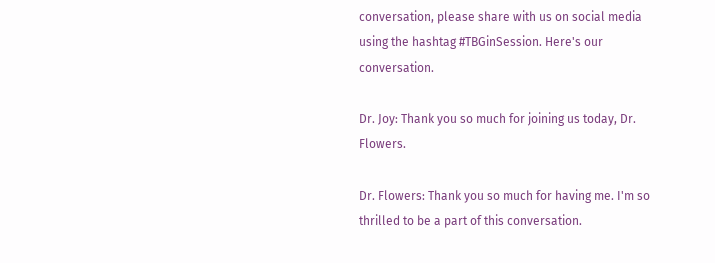conversation, please share with us on social media using the hashtag #TBGinSession. Here's our conversation.

Dr. Joy: Thank you so much for joining us today, Dr. Flowers.

Dr. Flowers: Thank you so much for having me. I'm so thrilled to be a part of this conversation.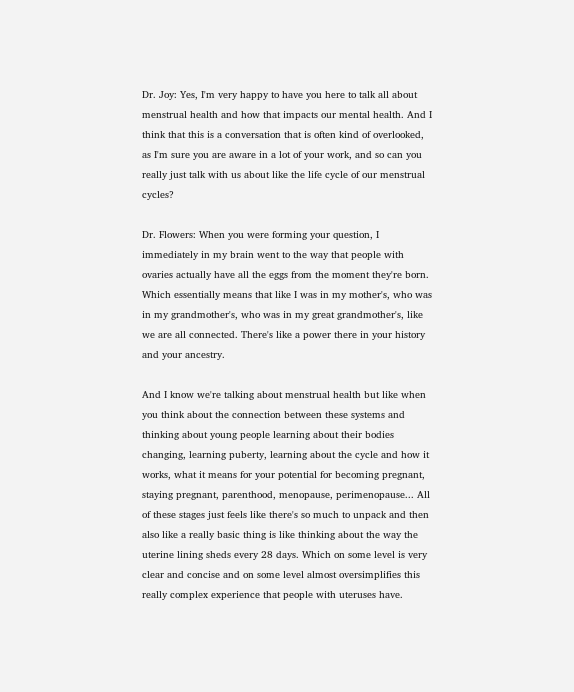Dr. Joy: Yes, I'm very happy to have you here to talk all about menstrual health and how that impacts our mental health. And I think that this is a conversation that is often kind of overlooked, as I'm sure you are aware in a lot of your work, and so can you really just talk with us about like the life cycle of our menstrual cycles?

Dr. Flowers: When you were forming your question, I immediately in my brain went to the way that people with ovaries actually have all the eggs from the moment they're born. Which essentially means that like I was in my mother's, who was in my grandmother's, who was in my great grandmother's, like we are all connected. There's like a power there in your history and your ancestry.

And I know we're talking about menstrual health but like when you think about the connection between these systems and thinking about young people learning about their bodies changing, learning puberty, learning about the cycle and how it works, what it means for your potential for becoming pregnant, staying pregnant, parenthood, menopause, perimenopause... All of these stages just feels like there's so much to unpack and then also like a really basic thing is like thinking about the way the uterine lining sheds every 28 days. Which on some level is very clear and concise and on some level almost oversimplifies this really complex experience that people with uteruses have.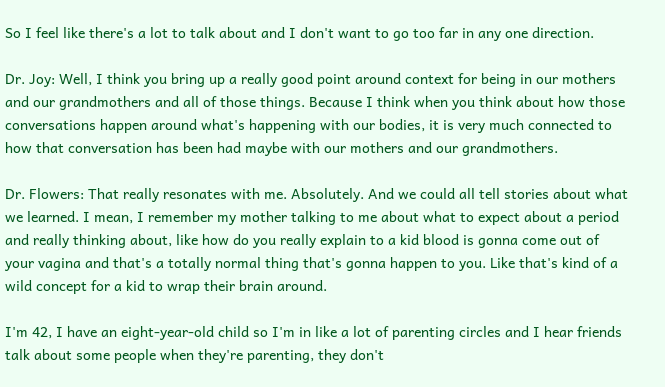So I feel like there's a lot to talk about and I don't want to go too far in any one direction.

Dr. Joy: Well, I think you bring up a really good point around context for being in our mothers and our grandmothers and all of those things. Because I think when you think about how those conversations happen around what's happening with our bodies, it is very much connected to how that conversation has been had maybe with our mothers and our grandmothers.

Dr. Flowers: That really resonates with me. Absolutely. And we could all tell stories about what we learned. I mean, I remember my mother talking to me about what to expect about a period and really thinking about, like how do you really explain to a kid blood is gonna come out of your vagina and that's a totally normal thing that's gonna happen to you. Like that's kind of a wild concept for a kid to wrap their brain around.

I'm 42, I have an eight-year-old child so I'm in like a lot of parenting circles and I hear friends talk about some people when they're parenting, they don't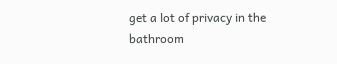get a lot of privacy in the bathroom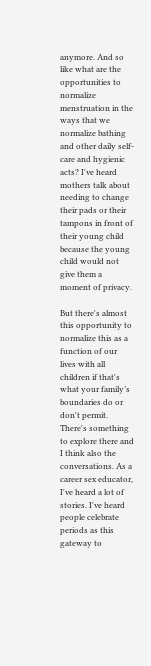anymore. And so like what are the opportunities to normalize menstruation in the ways that we normalize bathing and other daily self-care and hygienic acts? I've heard mothers talk about needing to change their pads or their tampons in front of their young child because the young child would not give them a moment of privacy.

But there's almost this opportunity to normalize this as a function of our lives with all children if that's what your family’s boundaries do or don't permit. There's something to explore there and I think also the conversations. As a career sex educator, I've heard a lot of stories. I've heard people celebrate periods as this gateway to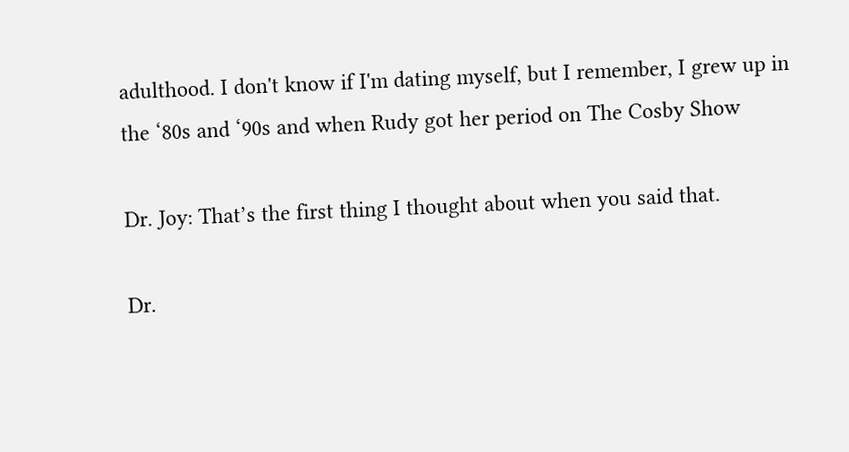adulthood. I don't know if I'm dating myself, but I remember, I grew up in the ‘80s and ‘90s and when Rudy got her period on The Cosby Show

Dr. Joy: That’s the first thing I thought about when you said that.

Dr.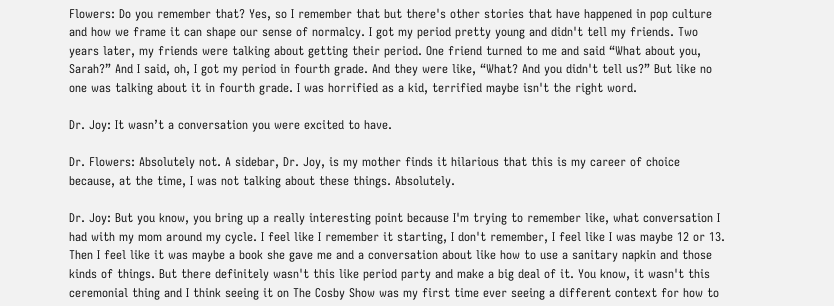Flowers: Do you remember that? Yes, so I remember that but there's other stories that have happened in pop culture and how we frame it can shape our sense of normalcy. I got my period pretty young and didn't tell my friends. Two years later, my friends were talking about getting their period. One friend turned to me and said “What about you, Sarah?” And I said, oh, I got my period in fourth grade. And they were like, “What? And you didn't tell us?” But like no one was talking about it in fourth grade. I was horrified as a kid, terrified maybe isn't the right word.

Dr. Joy: It wasn’t a conversation you were excited to have.

Dr. Flowers: Absolutely not. A sidebar, Dr. Joy, is my mother finds it hilarious that this is my career of choice because, at the time, I was not talking about these things. Absolutely.

Dr. Joy: But you know, you bring up a really interesting point because I'm trying to remember like, what conversation I had with my mom around my cycle. I feel like I remember it starting, I don't remember, I feel like I was maybe 12 or 13. Then I feel like it was maybe a book she gave me and a conversation about like how to use a sanitary napkin and those kinds of things. But there definitely wasn't this like period party and make a big deal of it. You know, it wasn't this ceremonial thing and I think seeing it on The Cosby Show was my first time ever seeing a different context for how to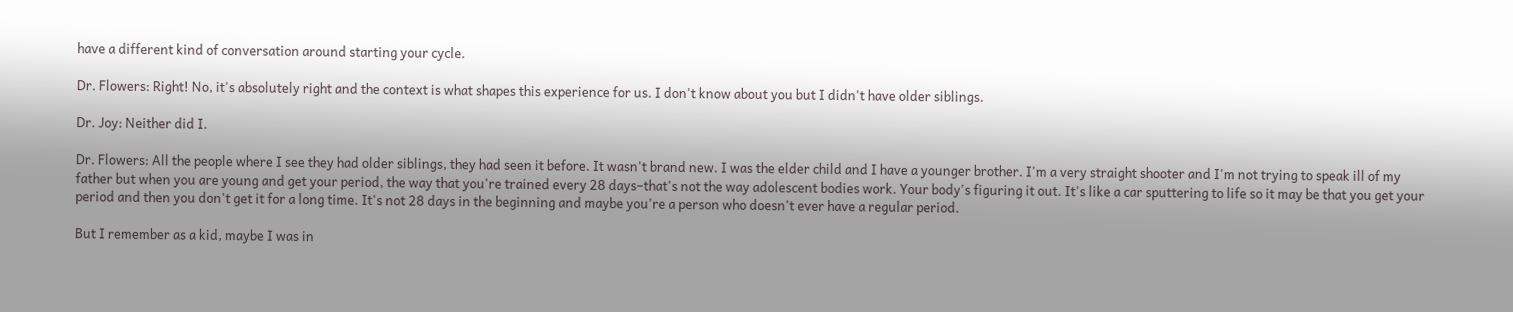have a different kind of conversation around starting your cycle.

Dr. Flowers: Right! No, it's absolutely right and the context is what shapes this experience for us. I don't know about you but I didn't have older siblings.

Dr. Joy: Neither did I.

Dr. Flowers: All the people where I see they had older siblings, they had seen it before. It wasn't brand new. I was the elder child and I have a younger brother. I'm a very straight shooter and I'm not trying to speak ill of my father but when you are young and get your period, the way that you're trained every 28 days–that's not the way adolescent bodies work. Your body's figuring it out. It's like a car sputtering to life so it may be that you get your period and then you don't get it for a long time. It's not 28 days in the beginning and maybe you're a person who doesn't ever have a regular period.

But I remember as a kid, maybe I was in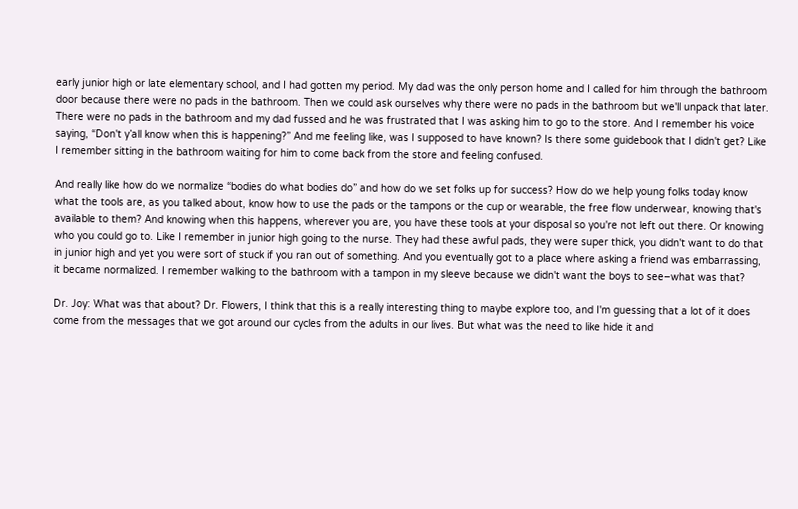early junior high or late elementary school, and I had gotten my period. My dad was the only person home and I called for him through the bathroom door because there were no pads in the bathroom. Then we could ask ourselves why there were no pads in the bathroom but we'll unpack that later. There were no pads in the bathroom and my dad fussed and he was frustrated that I was asking him to go to the store. And I remember his voice saying, “Don't y’all know when this is happening?” And me feeling like, was I supposed to have known? Is there some guidebook that I didn't get? Like I remember sitting in the bathroom waiting for him to come back from the store and feeling confused.

And really like how do we normalize “bodies do what bodies do” and how do we set folks up for success? How do we help young folks today know what the tools are, as you talked about, know how to use the pads or the tampons or the cup or wearable, the free flow underwear, knowing that's available to them? And knowing when this happens, wherever you are, you have these tools at your disposal so you're not left out there. Or knowing who you could go to. Like I remember in junior high going to the nurse. They had these awful pads, they were super thick, you didn't want to do that in junior high and yet you were sort of stuck if you ran out of something. And you eventually got to a place where asking a friend was embarrassing, it became normalized. I remember walking to the bathroom with a tampon in my sleeve because we didn't want the boys to see–what was that?

Dr. Joy: What was that about? Dr. Flowers, I think that this is a really interesting thing to maybe explore too, and I'm guessing that a lot of it does come from the messages that we got around our cycles from the adults in our lives. But what was the need to like hide it and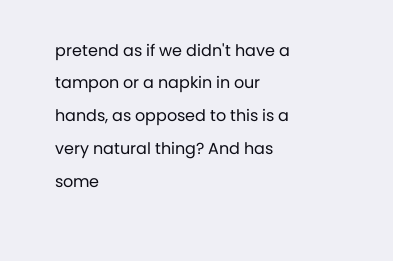pretend as if we didn't have a tampon or a napkin in our hands, as opposed to this is a very natural thing? And has some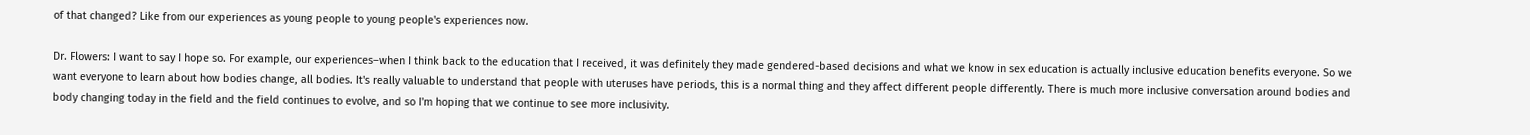of that changed? Like from our experiences as young people to young people's experiences now.

Dr. Flowers: I want to say I hope so. For example, our experiences–when I think back to the education that I received, it was definitely they made gendered-based decisions and what we know in sex education is actually inclusive education benefits everyone. So we want everyone to learn about how bodies change, all bodies. It's really valuable to understand that people with uteruses have periods, this is a normal thing and they affect different people differently. There is much more inclusive conversation around bodies and body changing today in the field and the field continues to evolve, and so I'm hoping that we continue to see more inclusivity.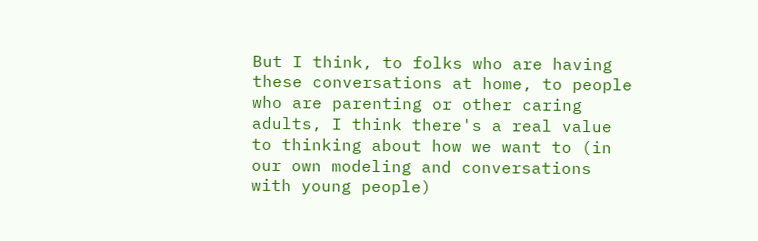But I think, to folks who are having these conversations at home, to people who are parenting or other caring adults, I think there's a real value to thinking about how we want to (in our own modeling and conversations with young people)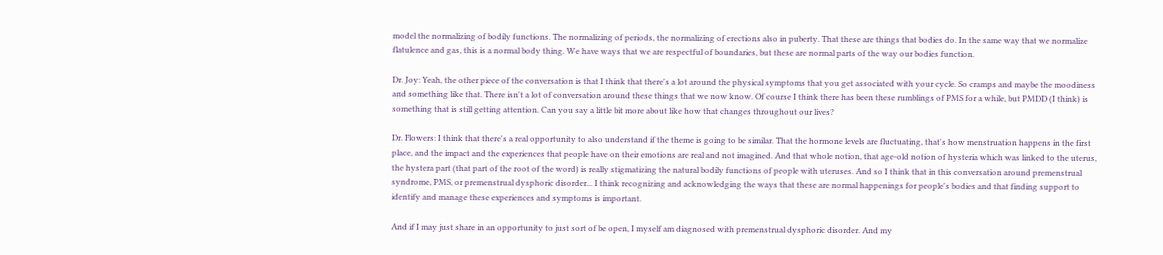model the normalizing of bodily functions. The normalizing of periods, the normalizing of erections also in puberty. That these are things that bodies do. In the same way that we normalize flatulence and gas, this is a normal body thing. We have ways that we are respectful of boundaries, but these are normal parts of the way our bodies function.

Dr. Joy: Yeah, the other piece of the conversation is that I think that there's a lot around the physical symptoms that you get associated with your cycle. So cramps and maybe the moodiness and something like that. There isn't a lot of conversation around these things that we now know. Of course I think there has been these rumblings of PMS for a while, but PMDD (I think) is something that is still getting attention. Can you say a little bit more about like how that changes throughout our lives?

Dr. Flowers: I think that there's a real opportunity to also understand if the theme is going to be similar. That the hormone levels are fluctuating, that's how menstruation happens in the first place, and the impact and the experiences that people have on their emotions are real and not imagined. And that whole notion, that age-old notion of hysteria which was linked to the uterus, the hystera part (that part of the root of the word) is really stigmatizing the natural bodily functions of people with uteruses. And so I think that in this conversation around premenstrual syndrome, PMS, or premenstrual dysphoric disorder... I think recognizing and acknowledging the ways that these are normal happenings for people's bodies and that finding support to identify and manage these experiences and symptoms is important.

And if I may just share in an opportunity to just sort of be open, I myself am diagnosed with premenstrual dysphoric disorder. And my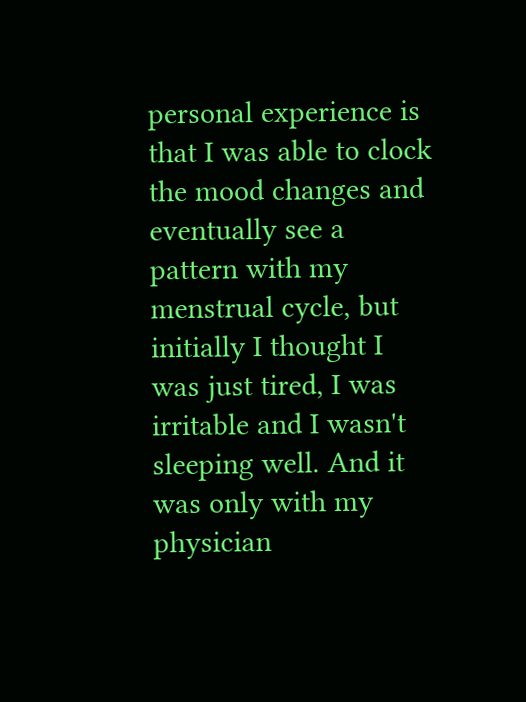personal experience is that I was able to clock the mood changes and eventually see a pattern with my menstrual cycle, but initially I thought I was just tired, I was irritable and I wasn't sleeping well. And it was only with my physician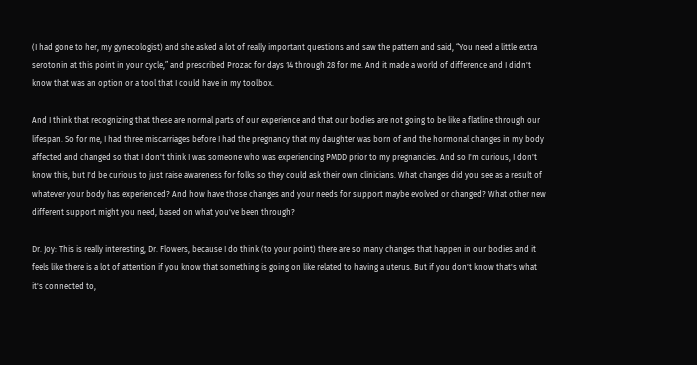(I had gone to her, my gynecologist) and she asked a lot of really important questions and saw the pattern and said, “You need a little extra serotonin at this point in your cycle,” and prescribed Prozac for days 14 through 28 for me. And it made a world of difference and I didn't know that was an option or a tool that I could have in my toolbox.

And I think that recognizing that these are normal parts of our experience and that our bodies are not going to be like a flatline through our lifespan. So for me, I had three miscarriages before I had the pregnancy that my daughter was born of and the hormonal changes in my body affected and changed so that I don't think I was someone who was experiencing PMDD prior to my pregnancies. And so I'm curious, I don't know this, but I'd be curious to just raise awareness for folks so they could ask their own clinicians. What changes did you see as a result of whatever your body has experienced? And how have those changes and your needs for support maybe evolved or changed? What other new different support might you need, based on what you've been through?

Dr. Joy: This is really interesting, Dr. Flowers, because I do think (to your point) there are so many changes that happen in our bodies and it feels like there is a lot of attention if you know that something is going on like related to having a uterus. But if you don't know that's what it's connected to,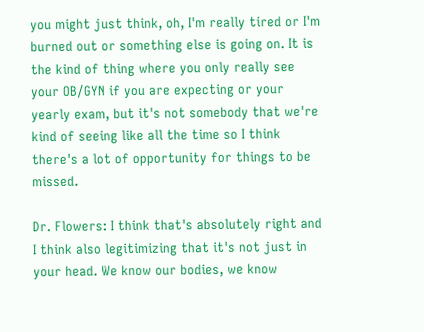you might just think, oh, I'm really tired or I'm burned out or something else is going on. It is the kind of thing where you only really see your OB/GYN if you are expecting or your yearly exam, but it's not somebody that we're kind of seeing like all the time so I think there's a lot of opportunity for things to be missed.

Dr. Flowers: I think that's absolutely right and I think also legitimizing that it's not just in your head. We know our bodies, we know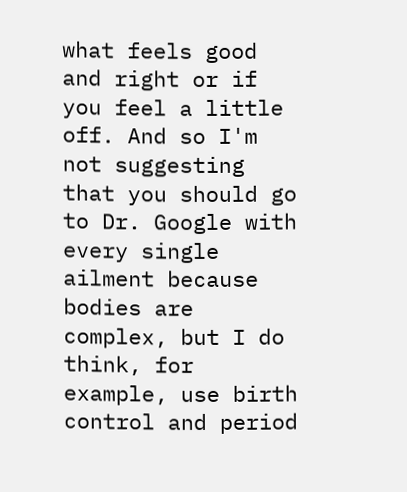what feels good and right or if you feel a little off. And so I'm not suggesting that you should go to Dr. Google with every single ailment because bodies are complex, but I do think, for example, use birth control and period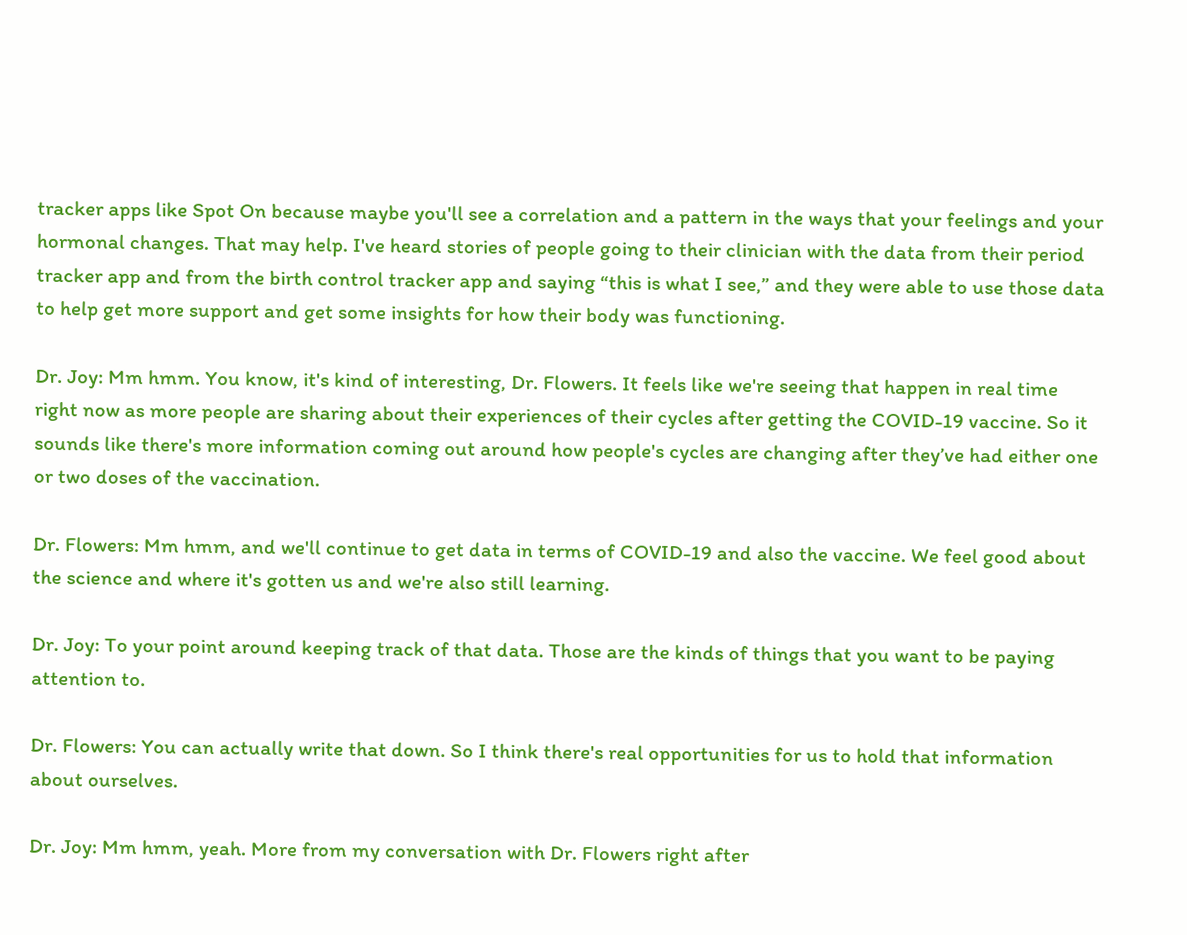tracker apps like Spot On because maybe you'll see a correlation and a pattern in the ways that your feelings and your hormonal changes. That may help. I've heard stories of people going to their clinician with the data from their period tracker app and from the birth control tracker app and saying “this is what I see,” and they were able to use those data to help get more support and get some insights for how their body was functioning.

Dr. Joy: Mm hmm. You know, it's kind of interesting, Dr. Flowers. It feels like we're seeing that happen in real time right now as more people are sharing about their experiences of their cycles after getting the COVID-19 vaccine. So it sounds like there's more information coming out around how people's cycles are changing after they’ve had either one or two doses of the vaccination.

Dr. Flowers: Mm hmm, and we'll continue to get data in terms of COVID-19 and also the vaccine. We feel good about the science and where it's gotten us and we're also still learning.

Dr. Joy: To your point around keeping track of that data. Those are the kinds of things that you want to be paying attention to.

Dr. Flowers: You can actually write that down. So I think there's real opportunities for us to hold that information about ourselves.

Dr. Joy: Mm hmm, yeah. More from my conversation with Dr. Flowers right after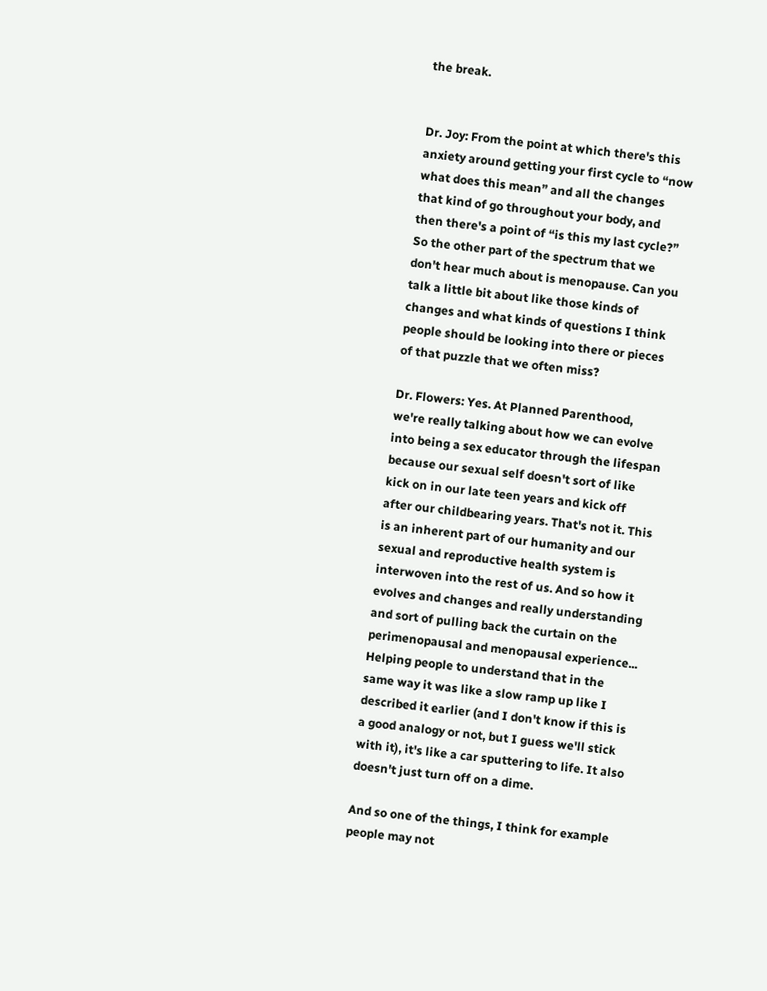the break.


Dr. Joy: From the point at which there's this anxiety around getting your first cycle to “now what does this mean” and all the changes that kind of go throughout your body, and then there's a point of “is this my last cycle?” So the other part of the spectrum that we don't hear much about is menopause. Can you talk a little bit about like those kinds of changes and what kinds of questions I think people should be looking into there or pieces of that puzzle that we often miss?

Dr. Flowers: Yes. At Planned Parenthood, we're really talking about how we can evolve into being a sex educator through the lifespan because our sexual self doesn't sort of like kick on in our late teen years and kick off after our childbearing years. That's not it. This is an inherent part of our humanity and our sexual and reproductive health system is interwoven into the rest of us. And so how it evolves and changes and really understanding and sort of pulling back the curtain on the perimenopausal and menopausal experience... Helping people to understand that in the same way it was like a slow ramp up like I described it earlier (and I don't know if this is a good analogy or not, but I guess we'll stick with it), it's like a car sputtering to life. It also doesn't just turn off on a dime.

And so one of the things, I think for example people may not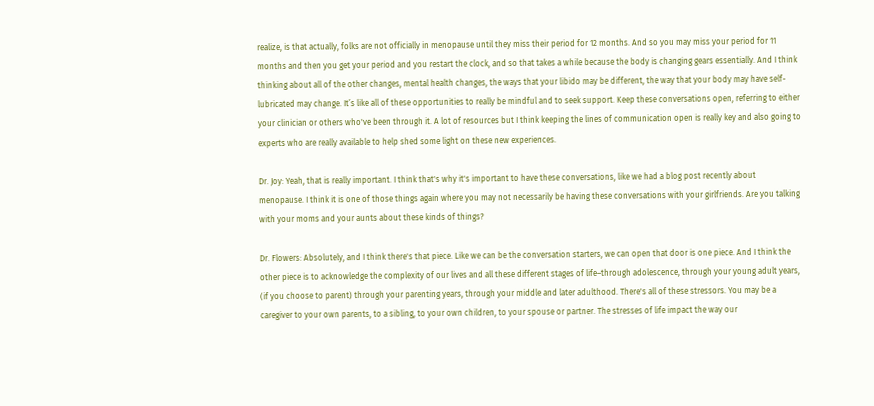realize, is that actually, folks are not officially in menopause until they miss their period for 12 months. And so you may miss your period for 11 months and then you get your period and you restart the clock, and so that takes a while because the body is changing gears essentially. And I think thinking about all of the other changes, mental health changes, the ways that your libido may be different, the way that your body may have self-lubricated may change. It’s like all of these opportunities to really be mindful and to seek support. Keep these conversations open, referring to either your clinician or others who've been through it. A lot of resources but I think keeping the lines of communication open is really key and also going to experts who are really available to help shed some light on these new experiences.

Dr. Joy: Yeah, that is really important. I think that's why it's important to have these conversations, like we had a blog post recently about menopause. I think it is one of those things again where you may not necessarily be having these conversations with your girlfriends. Are you talking with your moms and your aunts about these kinds of things?

Dr. Flowers: Absolutely, and I think there's that piece. Like we can be the conversation starters, we can open that door is one piece. And I think the other piece is to acknowledge the complexity of our lives and all these different stages of life–through adolescence, through your young adult years, (if you choose to parent) through your parenting years, through your middle and later adulthood. There's all of these stressors. You may be a caregiver to your own parents, to a sibling, to your own children, to your spouse or partner. The stresses of life impact the way our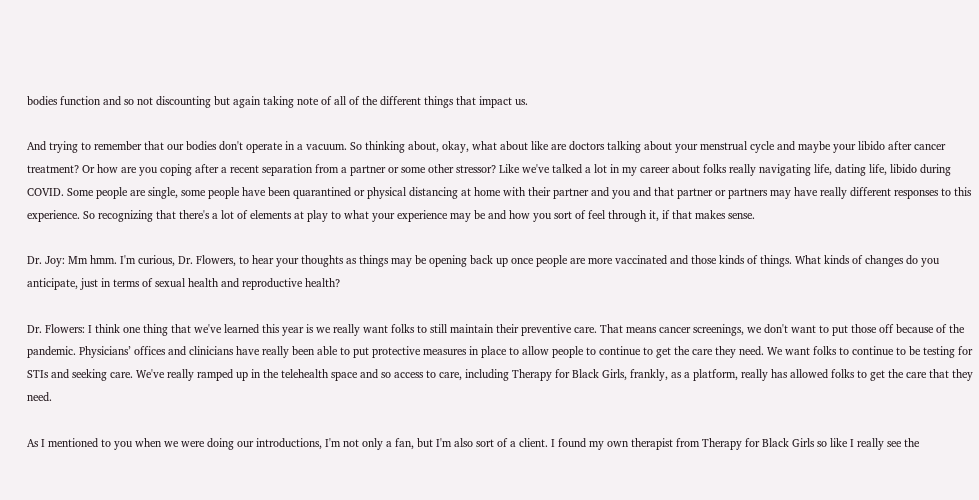bodies function and so not discounting but again taking note of all of the different things that impact us.

And trying to remember that our bodies don't operate in a vacuum. So thinking about, okay, what about like are doctors talking about your menstrual cycle and maybe your libido after cancer treatment? Or how are you coping after a recent separation from a partner or some other stressor? Like we've talked a lot in my career about folks really navigating life, dating life, libido during COVID. Some people are single, some people have been quarantined or physical distancing at home with their partner and you and that partner or partners may have really different responses to this experience. So recognizing that there's a lot of elements at play to what your experience may be and how you sort of feel through it, if that makes sense.

Dr. Joy: Mm hmm. I'm curious, Dr. Flowers, to hear your thoughts as things may be opening back up once people are more vaccinated and those kinds of things. What kinds of changes do you anticipate, just in terms of sexual health and reproductive health?

Dr. Flowers: I think one thing that we've learned this year is we really want folks to still maintain their preventive care. That means cancer screenings, we don't want to put those off because of the pandemic. Physicians’ offices and clinicians have really been able to put protective measures in place to allow people to continue to get the care they need. We want folks to continue to be testing for STIs and seeking care. We've really ramped up in the telehealth space and so access to care, including Therapy for Black Girls, frankly, as a platform, really has allowed folks to get the care that they need.

As I mentioned to you when we were doing our introductions, I'm not only a fan, but I'm also sort of a client. I found my own therapist from Therapy for Black Girls so like I really see the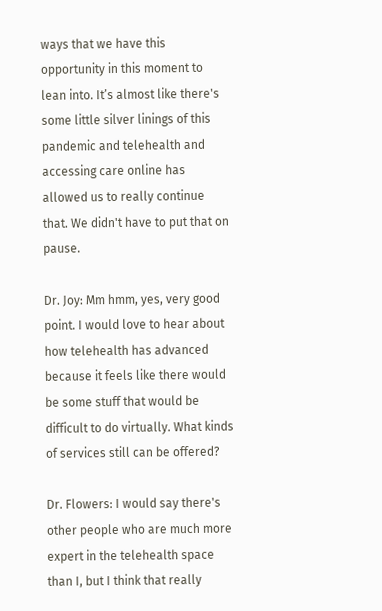ways that we have this opportunity in this moment to lean into. It’s almost like there's some little silver linings of this pandemic and telehealth and accessing care online has allowed us to really continue that. We didn't have to put that on pause.

Dr. Joy: Mm hmm, yes, very good point. I would love to hear about how telehealth has advanced because it feels like there would be some stuff that would be difficult to do virtually. What kinds of services still can be offered?

Dr. Flowers: I would say there's other people who are much more expert in the telehealth space than I, but I think that really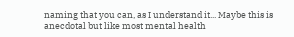naming that you can, as I understand it... Maybe this is anecdotal but like most mental health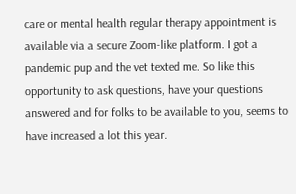care or mental health regular therapy appointment is available via a secure Zoom-like platform. I got a pandemic pup and the vet texted me. So like this opportunity to ask questions, have your questions answered and for folks to be available to you, seems to have increased a lot this year.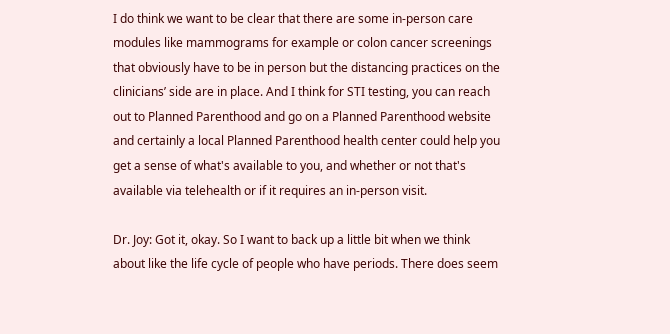I do think we want to be clear that there are some in-person care modules like mammograms for example or colon cancer screenings that obviously have to be in person but the distancing practices on the clinicians’ side are in place. And I think for STI testing, you can reach out to Planned Parenthood and go on a Planned Parenthood website and certainly a local Planned Parenthood health center could help you get a sense of what's available to you, and whether or not that's available via telehealth or if it requires an in-person visit.

Dr. Joy: Got it, okay. So I want to back up a little bit when we think about like the life cycle of people who have periods. There does seem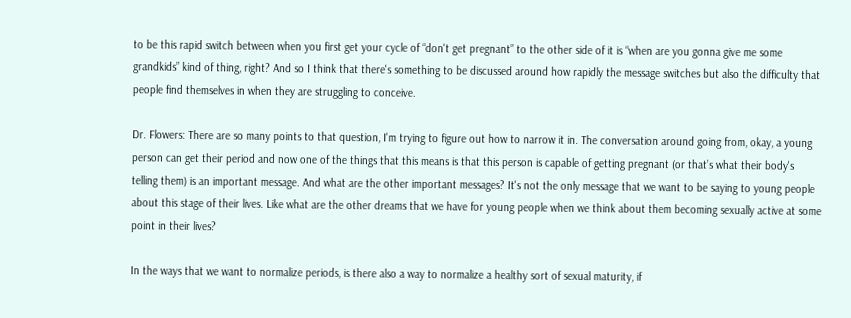to be this rapid switch between when you first get your cycle of “don't get pregnant” to the other side of it is “when are you gonna give me some grandkids” kind of thing, right? And so I think that there's something to be discussed around how rapidly the message switches but also the difficulty that people find themselves in when they are struggling to conceive.

Dr. Flowers: There are so many points to that question, I'm trying to figure out how to narrow it in. The conversation around going from, okay, a young person can get their period and now one of the things that this means is that this person is capable of getting pregnant (or that’s what their body's telling them) is an important message. And what are the other important messages? It's not the only message that we want to be saying to young people about this stage of their lives. Like what are the other dreams that we have for young people when we think about them becoming sexually active at some point in their lives?

In the ways that we want to normalize periods, is there also a way to normalize a healthy sort of sexual maturity, if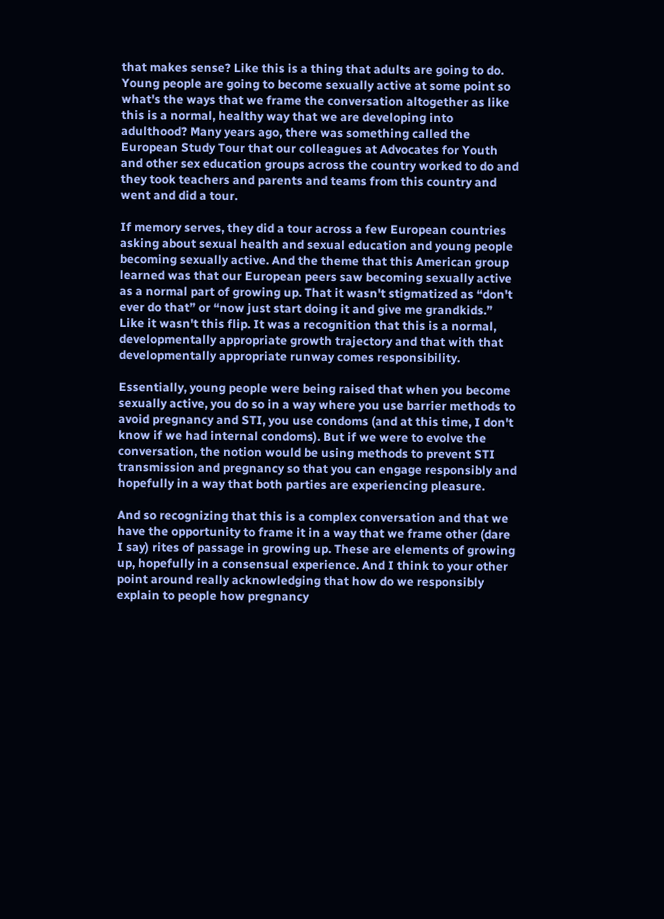that makes sense? Like this is a thing that adults are going to do. Young people are going to become sexually active at some point so what's the ways that we frame the conversation altogether as like this is a normal, healthy way that we are developing into adulthood? Many years ago, there was something called the European Study Tour that our colleagues at Advocates for Youth and other sex education groups across the country worked to do and they took teachers and parents and teams from this country and went and did a tour.

If memory serves, they did a tour across a few European countries asking about sexual health and sexual education and young people becoming sexually active. And the theme that this American group learned was that our European peers saw becoming sexually active as a normal part of growing up. That it wasn't stigmatized as “don't ever do that” or “now just start doing it and give me grandkids.” Like it wasn't this flip. It was a recognition that this is a normal, developmentally appropriate growth trajectory and that with that developmentally appropriate runway comes responsibility.

Essentially, young people were being raised that when you become sexually active, you do so in a way where you use barrier methods to avoid pregnancy and STI, you use condoms (and at this time, I don't know if we had internal condoms). But if we were to evolve the conversation, the notion would be using methods to prevent STI transmission and pregnancy so that you can engage responsibly and hopefully in a way that both parties are experiencing pleasure.

And so recognizing that this is a complex conversation and that we have the opportunity to frame it in a way that we frame other (dare I say) rites of passage in growing up. These are elements of growing up, hopefully in a consensual experience. And I think to your other point around really acknowledging that how do we responsibly explain to people how pregnancy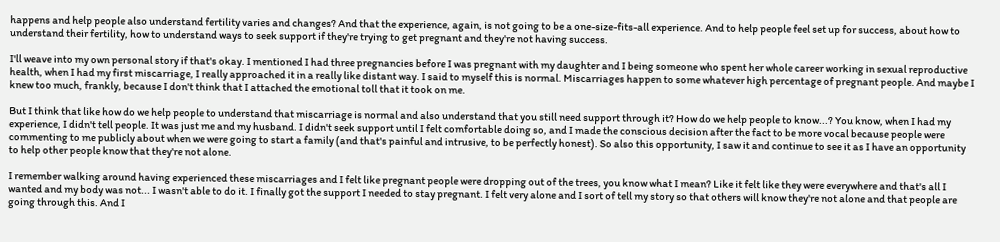happens and help people also understand fertility varies and changes? And that the experience, again, is not going to be a one-size-fits-all experience. And to help people feel set up for success, about how to understand their fertility, how to understand ways to seek support if they're trying to get pregnant and they're not having success.

I'll weave into my own personal story if that's okay. I mentioned I had three pregnancies before I was pregnant with my daughter and I being someone who spent her whole career working in sexual reproductive health, when I had my first miscarriage, I really approached it in a really like distant way. I said to myself this is normal. Miscarriages happen to some whatever high percentage of pregnant people. And maybe I knew too much, frankly, because I don't think that I attached the emotional toll that it took on me.

But I think that like how do we help people to understand that miscarriage is normal and also understand that you still need support through it? How do we help people to know...? You know, when I had my experience, I didn't tell people. It was just me and my husband. I didn't seek support until I felt comfortable doing so, and I made the conscious decision after the fact to be more vocal because people were commenting to me publicly about when we were going to start a family (and that's painful and intrusive, to be perfectly honest). So also this opportunity, I saw it and continue to see it as I have an opportunity to help other people know that they're not alone.

I remember walking around having experienced these miscarriages and I felt like pregnant people were dropping out of the trees, you know what I mean? Like it felt like they were everywhere and that's all I wanted and my body was not... I wasn't able to do it. I finally got the support I needed to stay pregnant. I felt very alone and I sort of tell my story so that others will know they're not alone and that people are going through this. And I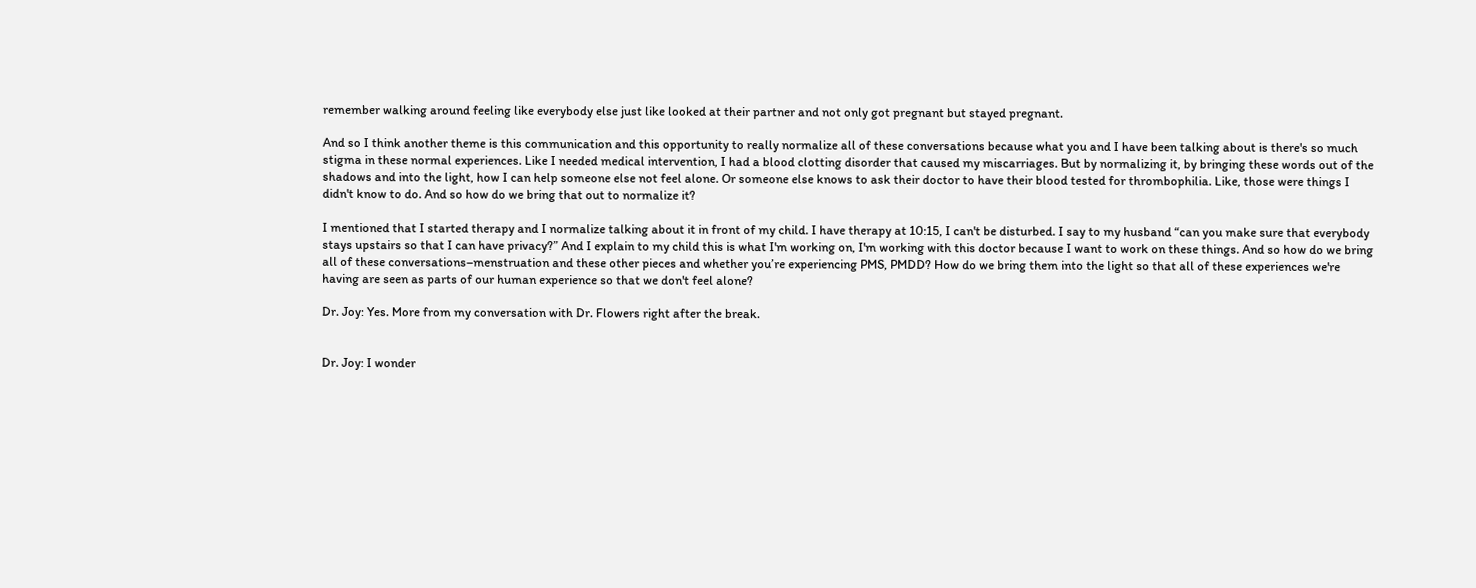remember walking around feeling like everybody else just like looked at their partner and not only got pregnant but stayed pregnant.

And so I think another theme is this communication and this opportunity to really normalize all of these conversations because what you and I have been talking about is there's so much stigma in these normal experiences. Like I needed medical intervention, I had a blood clotting disorder that caused my miscarriages. But by normalizing it, by bringing these words out of the shadows and into the light, how I can help someone else not feel alone. Or someone else knows to ask their doctor to have their blood tested for thrombophilia. Like, those were things I didn't know to do. And so how do we bring that out to normalize it?

I mentioned that I started therapy and I normalize talking about it in front of my child. I have therapy at 10:15, I can't be disturbed. I say to my husband “can you make sure that everybody stays upstairs so that I can have privacy?” And I explain to my child this is what I'm working on, I'm working with this doctor because I want to work on these things. And so how do we bring all of these conversations–menstruation and these other pieces and whether you’re experiencing PMS, PMDD? How do we bring them into the light so that all of these experiences we're having are seen as parts of our human experience so that we don't feel alone?

Dr. Joy: Yes. More from my conversation with Dr. Flowers right after the break.


Dr. Joy: I wonder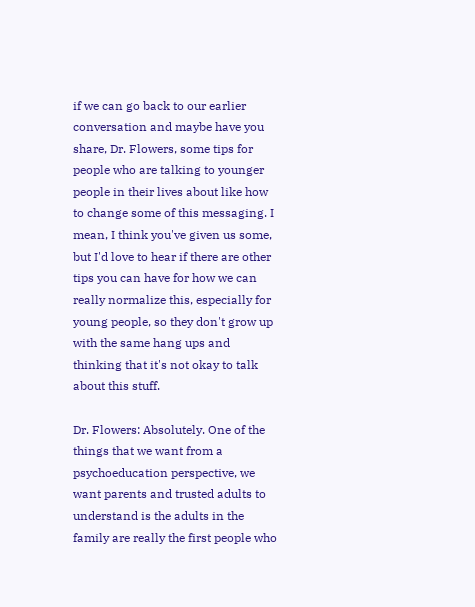if we can go back to our earlier conversation and maybe have you share, Dr. Flowers, some tips for people who are talking to younger people in their lives about like how to change some of this messaging. I mean, I think you've given us some, but I'd love to hear if there are other tips you can have for how we can really normalize this, especially for young people, so they don't grow up with the same hang ups and thinking that it's not okay to talk about this stuff.

Dr. Flowers: Absolutely. One of the things that we want from a psychoeducation perspective, we want parents and trusted adults to understand is the adults in the family are really the first people who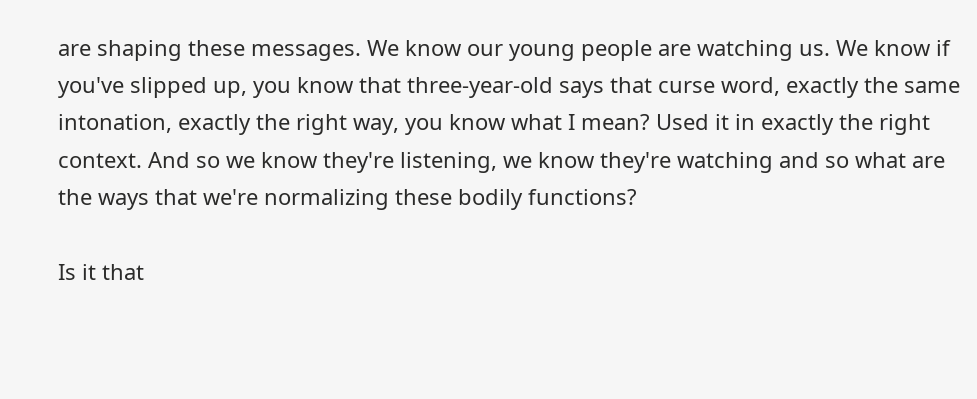are shaping these messages. We know our young people are watching us. We know if you've slipped up, you know that three-year-old says that curse word, exactly the same intonation, exactly the right way, you know what I mean? Used it in exactly the right context. And so we know they're listening, we know they're watching and so what are the ways that we're normalizing these bodily functions?

Is it that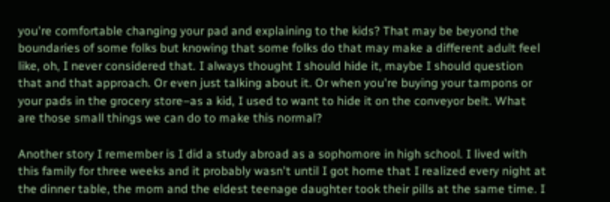you're comfortable changing your pad and explaining to the kids? That may be beyond the boundaries of some folks but knowing that some folks do that may make a different adult feel like, oh, I never considered that. I always thought I should hide it, maybe I should question that and that approach. Or even just talking about it. Or when you're buying your tampons or your pads in the grocery store–as a kid, I used to want to hide it on the conveyor belt. What are those small things we can do to make this normal?

Another story I remember is I did a study abroad as a sophomore in high school. I lived with this family for three weeks and it probably wasn't until I got home that I realized every night at the dinner table, the mom and the eldest teenage daughter took their pills at the same time. I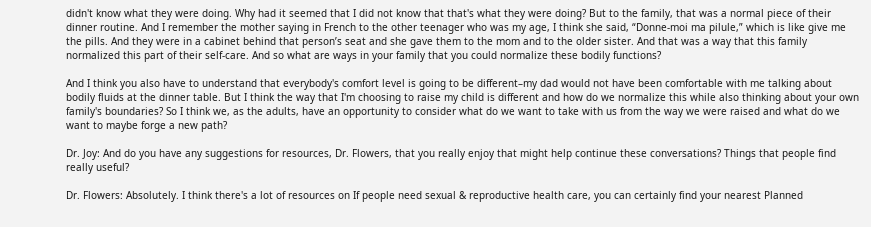didn't know what they were doing. Why had it seemed that I did not know that that's what they were doing? But to the family, that was a normal piece of their dinner routine. And I remember the mother saying in French to the other teenager who was my age, I think she said, “Donne-moi ma pilule,” which is like give me the pills. And they were in a cabinet behind that person’s seat and she gave them to the mom and to the older sister. And that was a way that this family normalized this part of their self-care. And so what are ways in your family that you could normalize these bodily functions?

And I think you also have to understand that everybody's comfort level is going to be different–my dad would not have been comfortable with me talking about bodily fluids at the dinner table. But I think the way that I'm choosing to raise my child is different and how do we normalize this while also thinking about your own family's boundaries? So I think we, as the adults, have an opportunity to consider what do we want to take with us from the way we were raised and what do we want to maybe forge a new path?

Dr. Joy: And do you have any suggestions for resources, Dr. Flowers, that you really enjoy that might help continue these conversations? Things that people find really useful?

Dr. Flowers: Absolutely. I think there's a lot of resources on If people need sexual & reproductive health care, you can certainly find your nearest Planned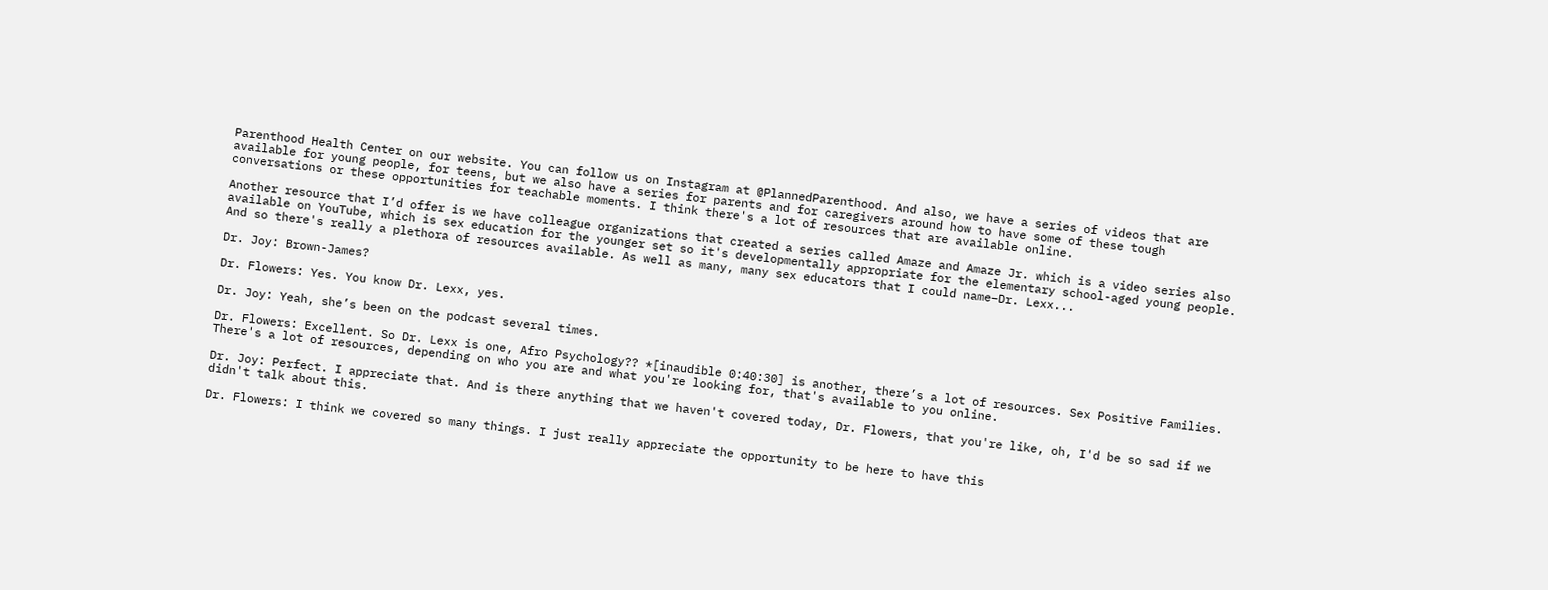Parenthood Health Center on our website. You can follow us on Instagram at @PlannedParenthood. And also, we have a series of videos that are available for young people, for teens, but we also have a series for parents and for caregivers around how to have some of these tough conversations or these opportunities for teachable moments. I think there's a lot of resources that are available online.

Another resource that I’d offer is we have colleague organizations that created a series called Amaze and Amaze Jr. which is a video series also available on YouTube, which is sex education for the younger set so it's developmentally appropriate for the elementary school-aged young people. And so there's really a plethora of resources available. As well as many, many sex educators that I could name–Dr. Lexx...

Dr. Joy: Brown-James?

Dr. Flowers: Yes. You know Dr. Lexx, yes.

Dr. Joy: Yeah, she’s been on the podcast several times.

Dr. Flowers: Excellent. So Dr. Lexx is one, Afro Psychology?? *[inaudible 0:40:30] is another, there’s a lot of resources. Sex Positive Families. There's a lot of resources, depending on who you are and what you're looking for, that's available to you online.

Dr. Joy: Perfect. I appreciate that. And is there anything that we haven't covered today, Dr. Flowers, that you're like, oh, I'd be so sad if we didn't talk about this.

Dr. Flowers: I think we covered so many things. I just really appreciate the opportunity to be here to have this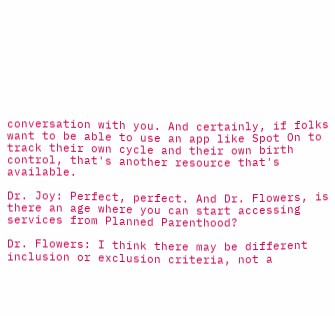conversation with you. And certainly, if folks want to be able to use an app like Spot On to track their own cycle and their own birth control, that's another resource that's available.

Dr. Joy: Perfect, perfect. And Dr. Flowers, is there an age where you can start accessing services from Planned Parenthood?

Dr. Flowers: I think there may be different inclusion or exclusion criteria, not a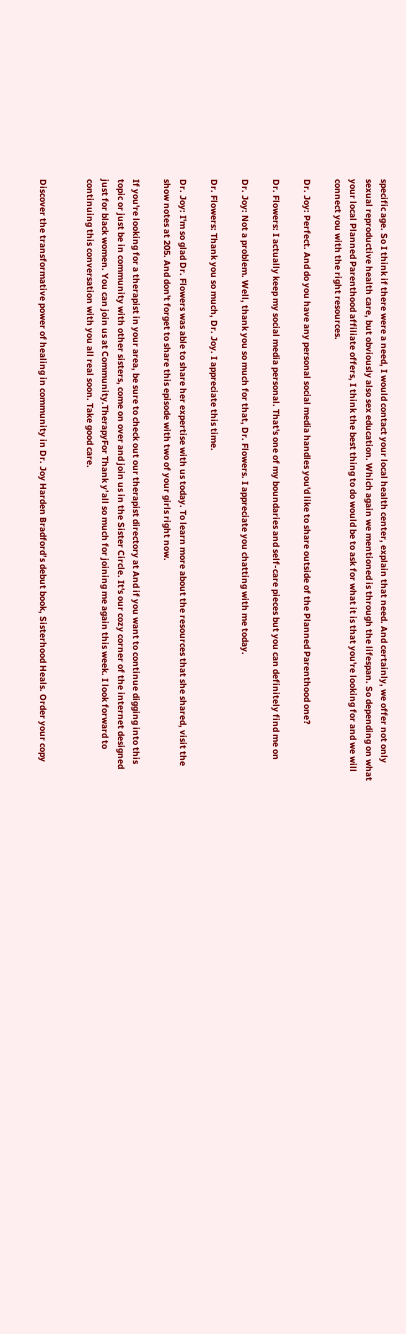specific age. So I think if there were a need, I would contact your local health center, explain that need. And certainly, we offer not only sexual reproductive health care, but obviously also sex education. Which again we mentioned is through the lifespan. So depending on what your local Planned Parenthood affiliate offers, I think the best thing to do would be to ask for what it is that you're looking for and we will connect you with the right resources.

Dr. Joy: Perfect. And do you have any personal social media handles you'd like to share outside of the Planned Parenthood one?

Dr. Flowers: I actually keep my social media personal. That's one of my boundaries and self-care pieces but you can definitely find me on

Dr. Joy: Not a problem. Well, thank you so much for that, Dr. Flowers. I appreciate you chatting with me today.

Dr. Flowers: Thank you so much, Dr. Joy. I appreciate this time.

Dr. Joy: I'm so glad Dr. Flowers was able to share her expertise with us today. To learn more about the resources that she shared, visit the show notes at 205. And don't forget to share this episode with two of your girls right now.

If you're looking for a therapist in your area, be sure to check out our therapist directory at And if you want to continue digging into this topic or just be in community with other sisters, come on over and join us in the Sister Circle. It's our cozy corner of the internet designed just for black women. You can join us at Community.TherapyFor Thank y’all so much for joining me again this week. I look forward to continuing this conversation with you all real soon. Take good care.


Discover the transformative power of healing in community in Dr. Joy Harden Bradford’s debut book, Sisterhood Heals. Order your copy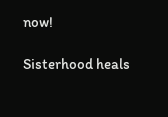now!

Sisterhood heals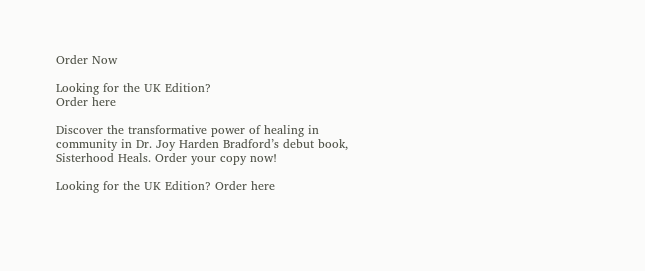Order Now

Looking for the UK Edition?
Order here

Discover the transformative power of healing in community in Dr. Joy Harden Bradford’s debut book, Sisterhood Heals. Order your copy now!

Looking for the UK Edition? Order here